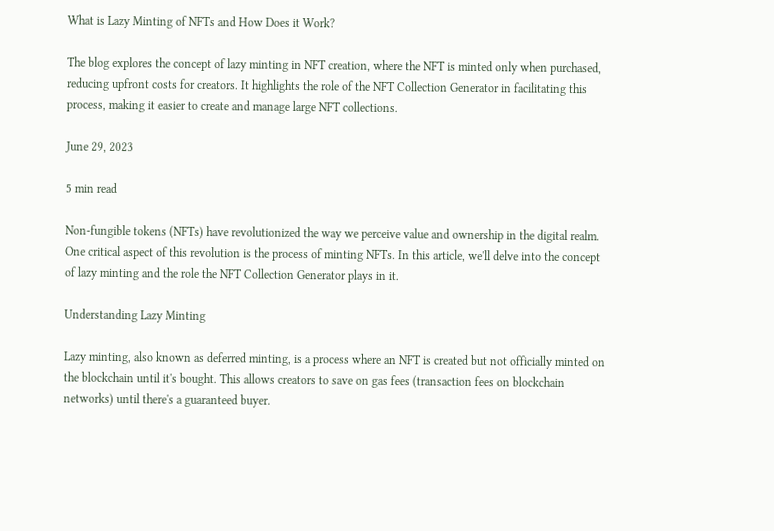What is Lazy Minting of NFTs and How Does it Work?

The blog explores the concept of lazy minting in NFT creation, where the NFT is minted only when purchased, reducing upfront costs for creators. It highlights the role of the NFT Collection Generator in facilitating this process, making it easier to create and manage large NFT collections.

June 29, 2023

5 min read

Non-fungible tokens (NFTs) have revolutionized the way we perceive value and ownership in the digital realm. One critical aspect of this revolution is the process of minting NFTs. In this article, we'll delve into the concept of lazy minting and the role the NFT Collection Generator plays in it.

Understanding Lazy Minting

Lazy minting, also known as deferred minting, is a process where an NFT is created but not officially minted on the blockchain until it's bought. This allows creators to save on gas fees (transaction fees on blockchain networks) until there's a guaranteed buyer.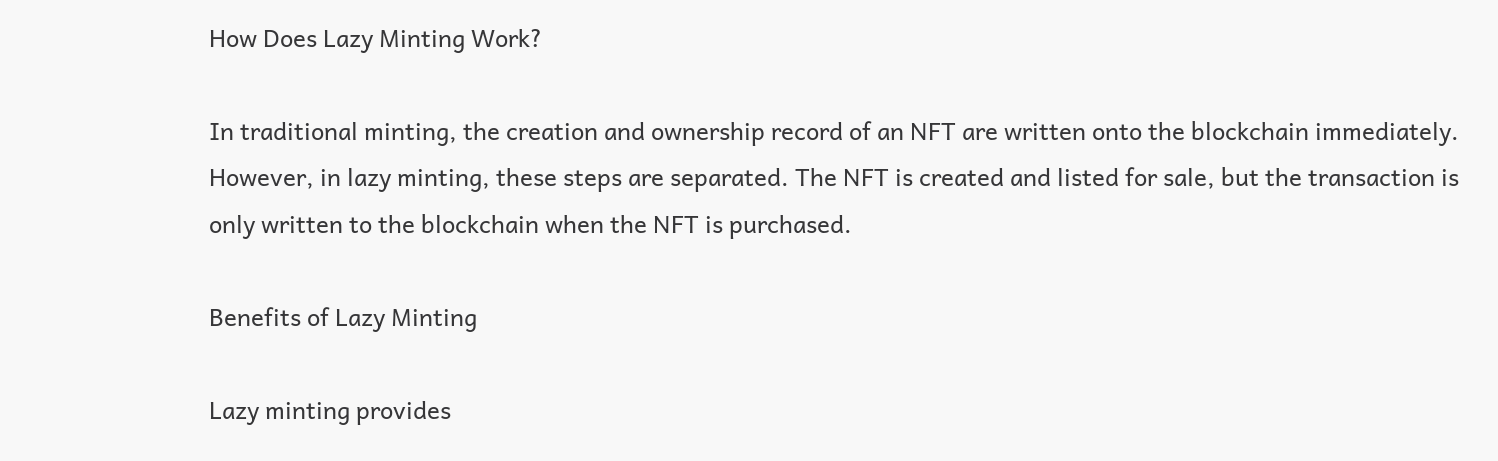How Does Lazy Minting Work?

In traditional minting, the creation and ownership record of an NFT are written onto the blockchain immediately. However, in lazy minting, these steps are separated. The NFT is created and listed for sale, but the transaction is only written to the blockchain when the NFT is purchased.

Benefits of Lazy Minting

Lazy minting provides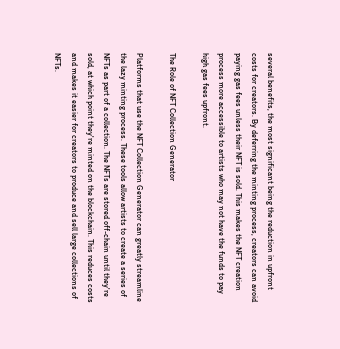several benefits, the most significant being the reduction in upfront costs for creators. By deferring the minting process, creators can avoid paying gas fees unless their NFT is sold. This makes the NFT creation process more accessible to artists who may not have the funds to pay high gas fees upfront.

The Role of NFT Collection Generator

Platforms that use the NFT Collection Generator can greatly streamline the lazy minting process. These tools allow artists to create a series of NFTs as part of a collection. The NFTs are stored off-chain until they're sold, at which point they're minted on the blockchain. This reduces costs and makes it easier for creators to produce and sell large collections of NFTs.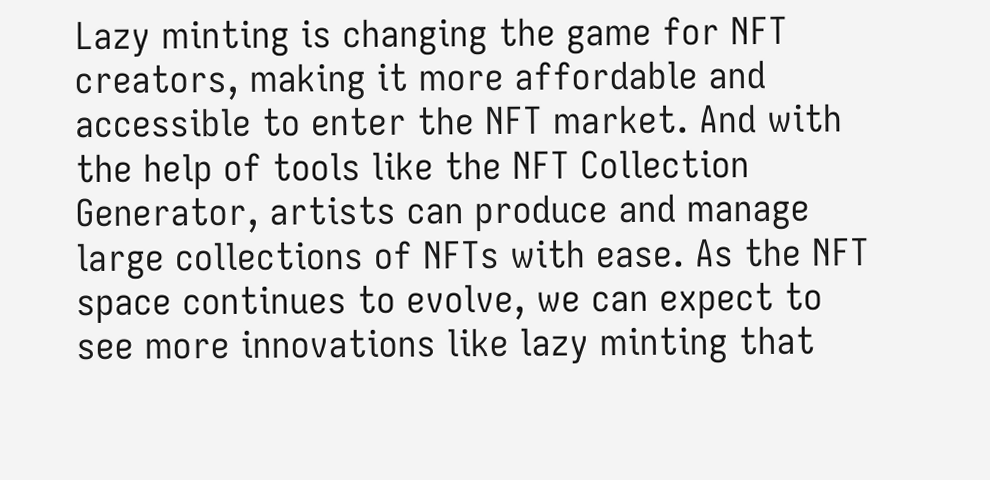Lazy minting is changing the game for NFT creators, making it more affordable and accessible to enter the NFT market. And with the help of tools like the NFT Collection Generator, artists can produce and manage large collections of NFTs with ease. As the NFT space continues to evolve, we can expect to see more innovations like lazy minting that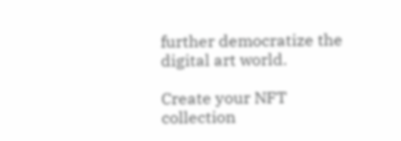further democratize the digital art world.

Create your NFT collection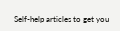Self-help articles to get you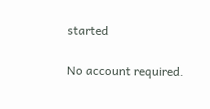started

No account required.